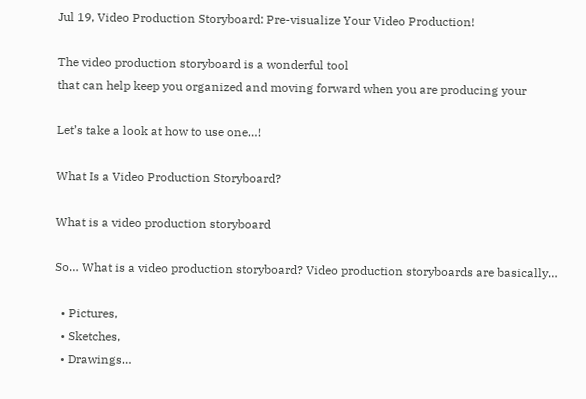Jul 19, Video Production Storyboard: Pre-visualize Your Video Production!

The video production storyboard is a wonderful tool
that can help keep you organized and moving forward when you are producing your

Let’s take a look at how to use one…!

What Is a Video Production Storyboard?

What is a video production storyboard

So… What is a video production storyboard? Video production storyboards are basically…

  • Pictures,
  • Sketches,
  • Drawings…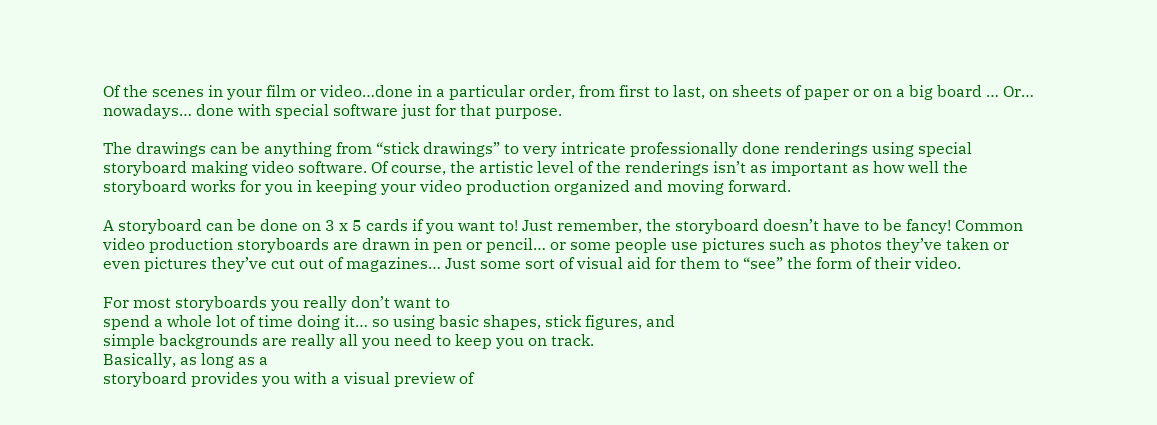Of the scenes in your film or video…done in a particular order, from first to last, on sheets of paper or on a big board … Or… nowadays… done with special software just for that purpose.

The drawings can be anything from “stick drawings” to very intricate professionally done renderings using special storyboard making video software. Of course, the artistic level of the renderings isn’t as important as how well the storyboard works for you in keeping your video production organized and moving forward.

A storyboard can be done on 3 x 5 cards if you want to! Just remember, the storyboard doesn’t have to be fancy! Common video production storyboards are drawn in pen or pencil… or some people use pictures such as photos they’ve taken or even pictures they’ve cut out of magazines… Just some sort of visual aid for them to “see” the form of their video.

For most storyboards you really don’t want to
spend a whole lot of time doing it… so using basic shapes, stick figures, and
simple backgrounds are really all you need to keep you on track.
Basically, as long as a
storyboard provides you with a visual preview of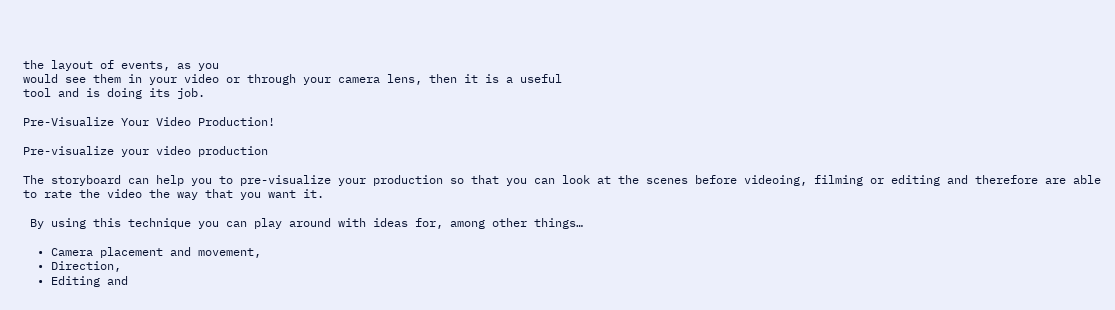the layout of events, as you
would see them in your video or through your camera lens, then it is a useful
tool and is doing its job.

Pre-Visualize Your Video Production!

Pre-visualize your video production

The storyboard can help you to pre-visualize your production so that you can look at the scenes before videoing, filming or editing and therefore are able to rate the video the way that you want it.

 By using this technique you can play around with ideas for, among other things…

  • Camera placement and movement,
  • Direction,
  • Editing and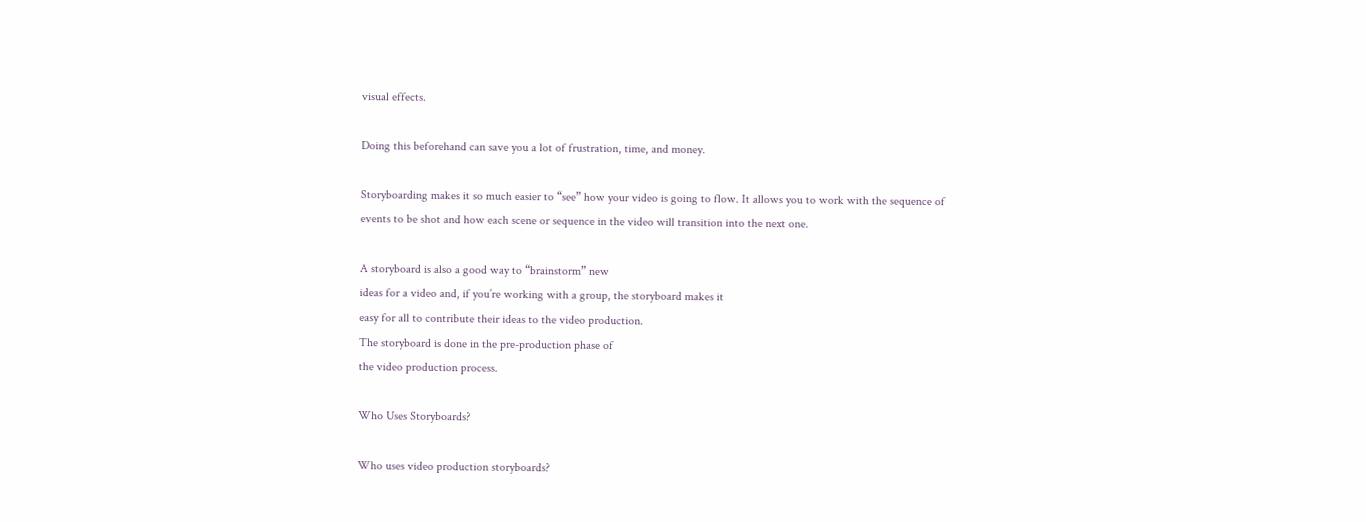visual effects.

Doing this beforehand can save you a lot of frustration, time, and money.

Storyboarding makes it so much easier to “see” how your video is going to flow. It allows you to work with the sequence of events to be shot and how each scene or sequence in the video will transition into the next one.

A storyboard is also a good way to “brainstorm” new
ideas for a video and, if you’re working with a group, the storyboard makes it
easy for all to contribute their ideas to the video production.
The storyboard is done in the pre-production phase of
the video production process.

Who Uses Storyboards?

Who uses video production storyboards?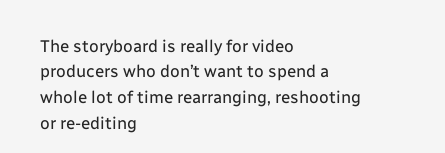The storyboard is really for video producers who don’t want to spend a whole lot of time rearranging, reshooting or re-editing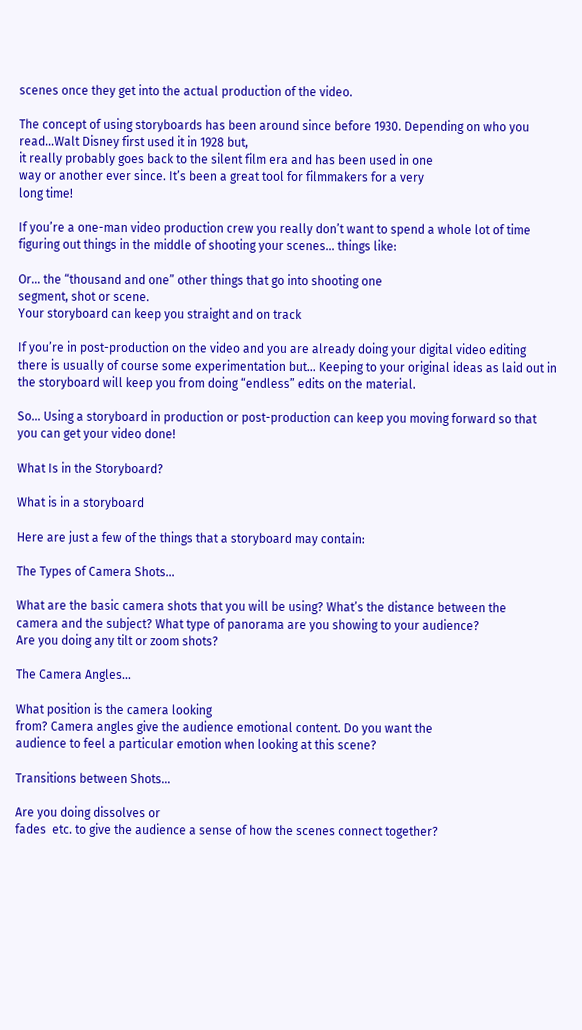scenes once they get into the actual production of the video.

The concept of using storyboards has been around since before 1930. Depending on who you read…Walt Disney first used it in 1928 but,
it really probably goes back to the silent film era and has been used in one
way or another ever since. It’s been a great tool for filmmakers for a very
long time!

If you’re a one-man video production crew you really don’t want to spend a whole lot of time figuring out things in the middle of shooting your scenes… things like:

Or… the “thousand and one” other things that go into shooting one
segment, shot or scene.
Your storyboard can keep you straight and on track

If you’re in post-production on the video and you are already doing your digital video editing there is usually of course some experimentation but… Keeping to your original ideas as laid out in the storyboard will keep you from doing “endless” edits on the material.

So… Using a storyboard in production or post-production can keep you moving forward so that you can get your video done!

What Is in the Storyboard?

What is in a storyboard

Here are just a few of the things that a storyboard may contain:

The Types of Camera Shots…

What are the basic camera shots that you will be using? What’s the distance between the
camera and the subject? What type of panorama are you showing to your audience?
Are you doing any tilt or zoom shots?

The Camera Angles…

What position is the camera looking
from? Camera angles give the audience emotional content. Do you want the
audience to feel a particular emotion when looking at this scene?

Transitions between Shots…

Are you doing dissolves or
fades  etc. to give the audience a sense of how the scenes connect together?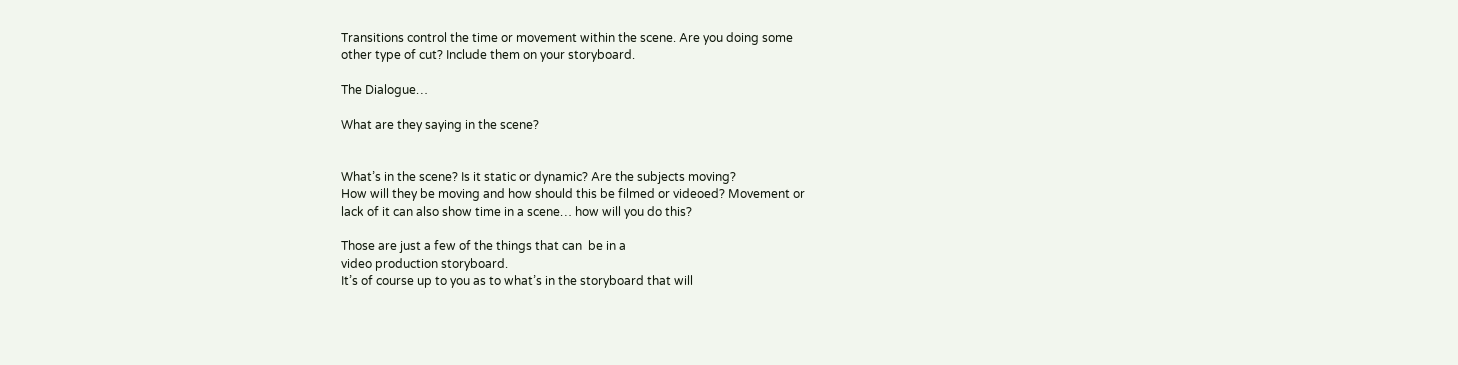Transitions control the time or movement within the scene. Are you doing some
other type of cut? Include them on your storyboard.

The Dialogue…

What are they saying in the scene?


What’s in the scene? Is it static or dynamic? Are the subjects moving?
How will they be moving and how should this be filmed or videoed? Movement or
lack of it can also show time in a scene… how will you do this?

Those are just a few of the things that can  be in a
video production storyboard.
It’s of course up to you as to what’s in the storyboard that will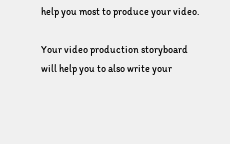help you most to produce your video.

Your video production storyboard will help you to also write your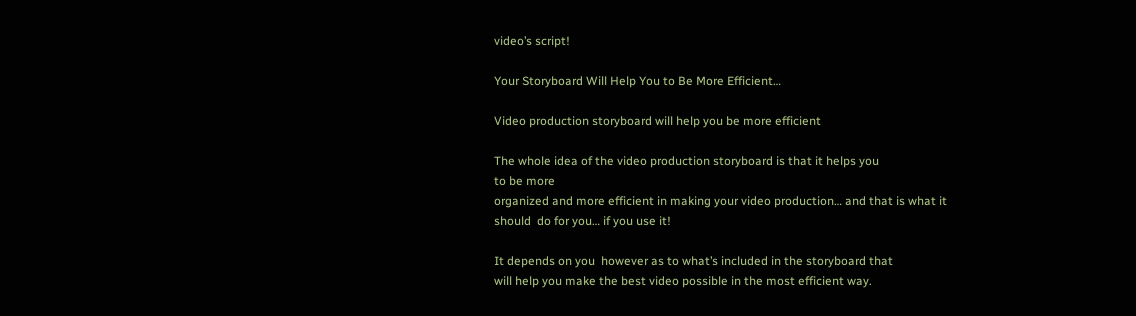video’s script!

Your Storyboard Will Help You to Be More Efficient…

Video production storyboard will help you be more efficient

The whole idea of the video production storyboard is that it helps you
to be more
organized and more efficient in making your video production… and that is what it
should  do for you… if you use it!

It depends on you  however as to what’s included in the storyboard that
will help you make the best video possible in the most efficient way.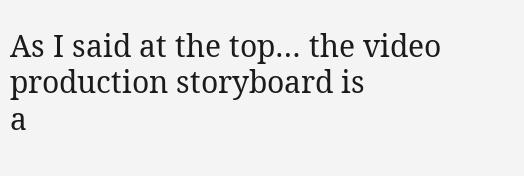As I said at the top… the video production storyboard is
a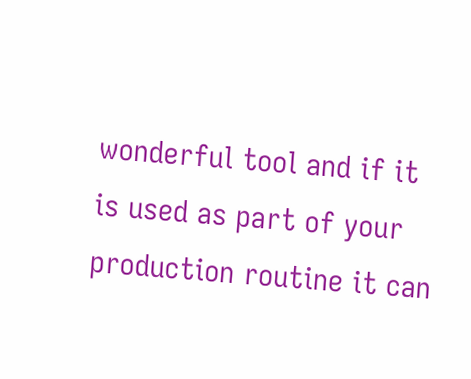wonderful tool and if it is used as part of your production routine it can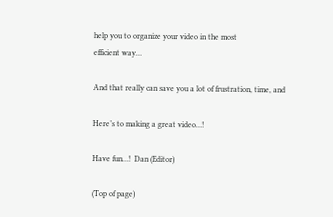help you to organize your video in the most
efficient way…

And that really can save you a lot of frustration, time, and

Here’s to making a great video…!

Have fun…!  Dan (Editor)

(Top of page)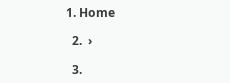1. Home

  2.  ›

  3.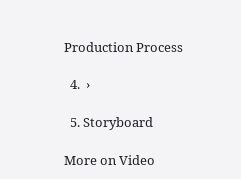Production Process

  4.  ›

  5. Storyboard

More on Video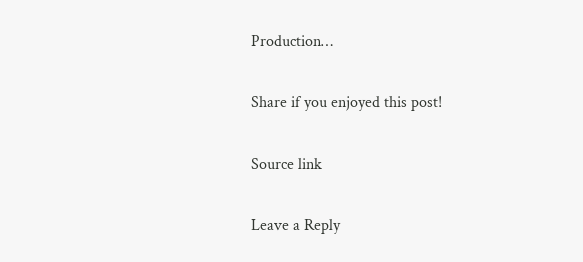Production…

Share if you enjoyed this post!

Source link

Leave a Reply